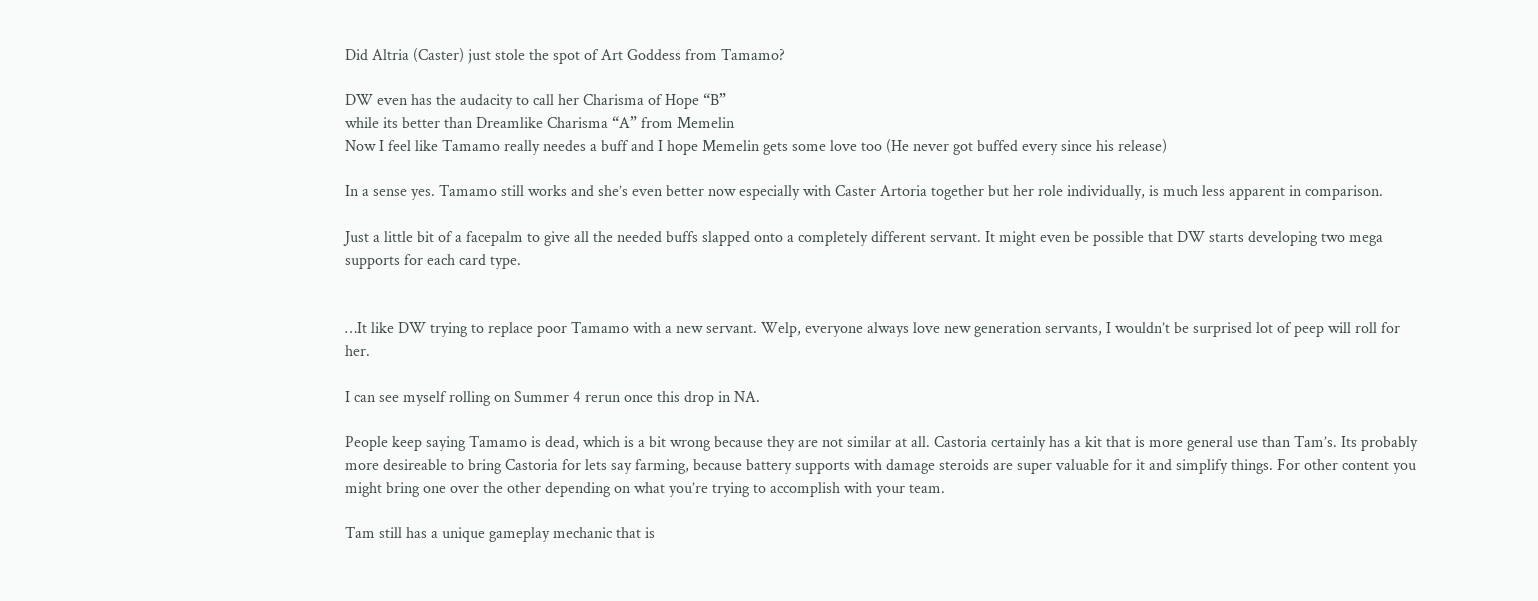Did Altria (Caster) just stole the spot of Art Goddess from Tamamo?

DW even has the audacity to call her Charisma of Hope “B”
while its better than Dreamlike Charisma “A” from Memelin
Now I feel like Tamamo really needes a buff and I hope Memelin gets some love too (He never got buffed every since his release)

In a sense yes. Tamamo still works and she’s even better now especially with Caster Artoria together but her role individually, is much less apparent in comparison.

Just a little bit of a facepalm to give all the needed buffs slapped onto a completely different servant. It might even be possible that DW starts developing two mega supports for each card type.


…It like DW trying to replace poor Tamamo with a new servant. Welp, everyone always love new generation servants, I wouldn’t be surprised lot of peep will roll for her.

I can see myself rolling on Summer 4 rerun once this drop in NA.

People keep saying Tamamo is dead, which is a bit wrong because they are not similar at all. Castoria certainly has a kit that is more general use than Tam’s. Its probably more desireable to bring Castoria for lets say farming, because battery supports with damage steroids are super valuable for it and simplify things. For other content you might bring one over the other depending on what you’re trying to accomplish with your team.

Tam still has a unique gameplay mechanic that is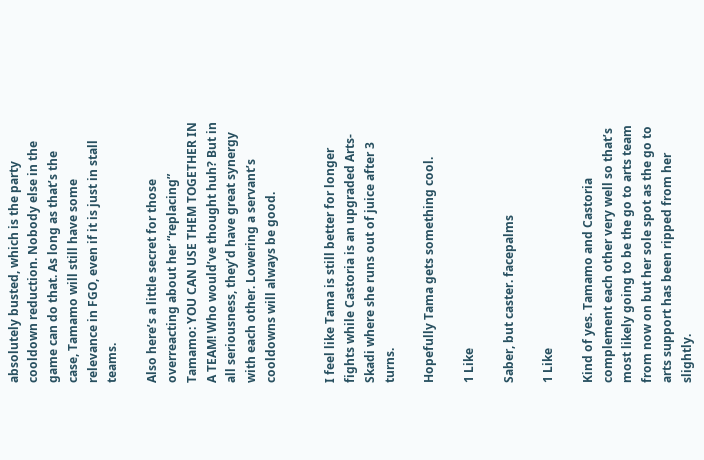absolutely busted, which is the party cooldown reduction. Nobody else in the game can do that. As long as that’s the case, Tamamo will still have some relevance in FGO, even if it is just in stall teams.

Also here’s a little secret for those overreacting about her “replacing” Tamamo: YOU CAN USE THEM TOGETHER IN A TEAM! Who would’ve thought huh? But in all seriousness, they’d have great synergy with each other. Lowering a servant’s cooldowns will always be good.


I feel like Tama is still better for longer fights while Castoria is an upgraded Arts-Skadi where she runs out of juice after 3 turns.

Hopefully Tama gets something cool.

1 Like

Saber, but caster. facepalms

1 Like

Kind of yes. Tamamo and Castoria complement each other very well so that’s most likely going to be the go to arts team from now on but her sole spot as the go to arts support has been ripped from her slightly.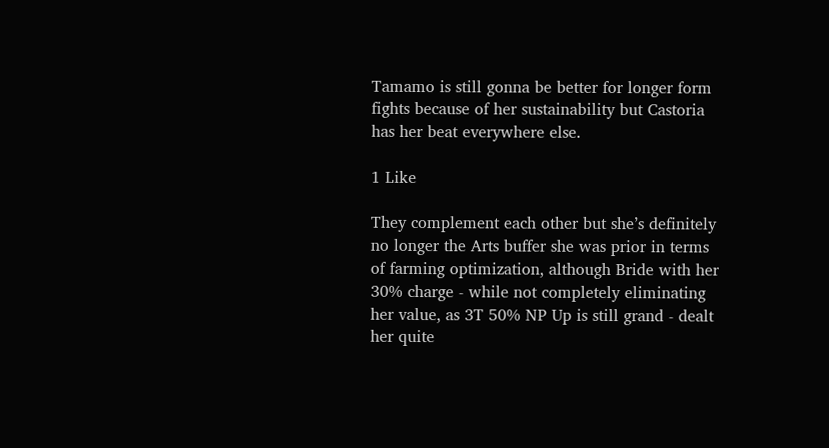Tamamo is still gonna be better for longer form fights because of her sustainability but Castoria has her beat everywhere else.

1 Like

They complement each other but she’s definitely no longer the Arts buffer she was prior in terms of farming optimization, although Bride with her 30% charge - while not completely eliminating her value, as 3T 50% NP Up is still grand - dealt her quite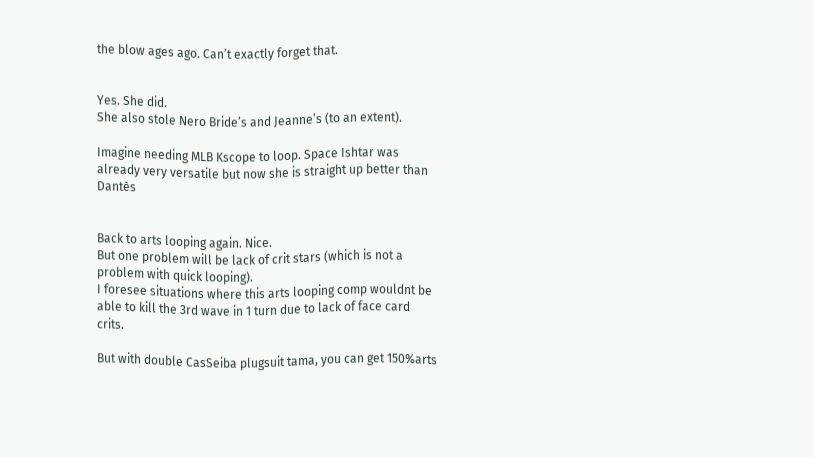the blow ages ago. Can’t exactly forget that.


Yes. She did.
She also stole Nero Bride’s and Jeanne’s (to an extent).

Imagine needing MLB Kscope to loop. Space Ishtar was already very versatile but now she is straight up better than Dantès


Back to arts looping again. Nice.
But one problem will be lack of crit stars (which is not a problem with quick looping).
I foresee situations where this arts looping comp wouldnt be able to kill the 3rd wave in 1 turn due to lack of face card crits.

But with double CasSeiba plugsuit tama, you can get 150%arts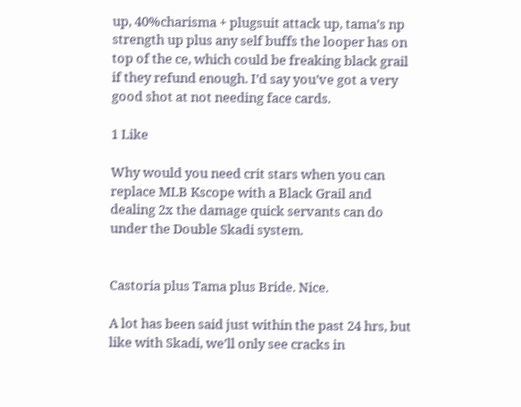up, 40%charisma + plugsuit attack up, tama’s np strength up plus any self buffs the looper has on top of the ce, which could be freaking black grail if they refund enough. I’d say you’ve got a very good shot at not needing face cards.

1 Like

Why would you need crit stars when you can replace MLB Kscope with a Black Grail and dealing 2x the damage quick servants can do under the Double Skadi system.


Castoria plus Tama plus Bride. Nice.

A lot has been said just within the past 24 hrs, but like with Skadi, we’ll only see cracks in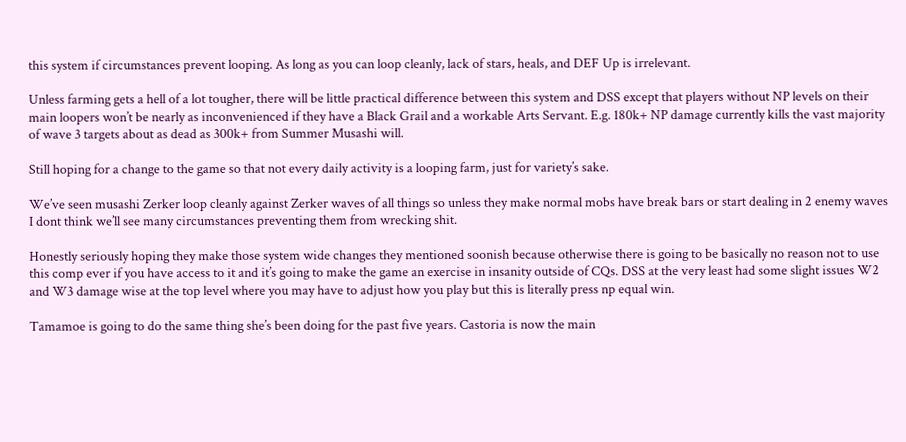this system if circumstances prevent looping. As long as you can loop cleanly, lack of stars, heals, and DEF Up is irrelevant.

Unless farming gets a hell of a lot tougher, there will be little practical difference between this system and DSS except that players without NP levels on their main loopers won’t be nearly as inconvenienced if they have a Black Grail and a workable Arts Servant. E.g. 180k+ NP damage currently kills the vast majority of wave 3 targets about as dead as 300k+ from Summer Musashi will.

Still hoping for a change to the game so that not every daily activity is a looping farm, just for variety’s sake.

We’ve seen musashi Zerker loop cleanly against Zerker waves of all things so unless they make normal mobs have break bars or start dealing in 2 enemy waves I dont think we’ll see many circumstances preventing them from wrecking shit.

Honestly seriously hoping they make those system wide changes they mentioned soonish because otherwise there is going to be basically no reason not to use this comp ever if you have access to it and it’s going to make the game an exercise in insanity outside of CQs. DSS at the very least had some slight issues W2 and W3 damage wise at the top level where you may have to adjust how you play but this is literally press np equal win.

Tamamoe is going to do the same thing she’s been doing for the past five years. Castoria is now the main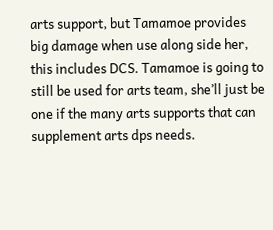arts support, but Tamamoe provides big damage when use along side her, this includes DCS. Tamamoe is going to still be used for arts team, she’ll just be one if the many arts supports that can supplement arts dps needs.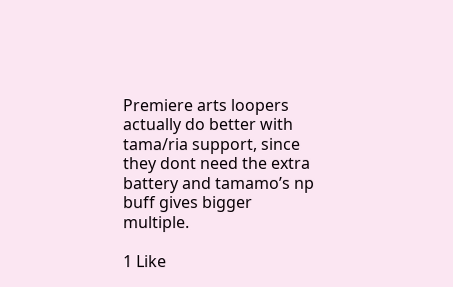Premiere arts loopers actually do better with tama/ria support, since they dont need the extra battery and tamamo’s np buff gives bigger multiple.

1 Like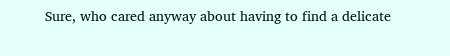Sure, who cared anyway about having to find a delicate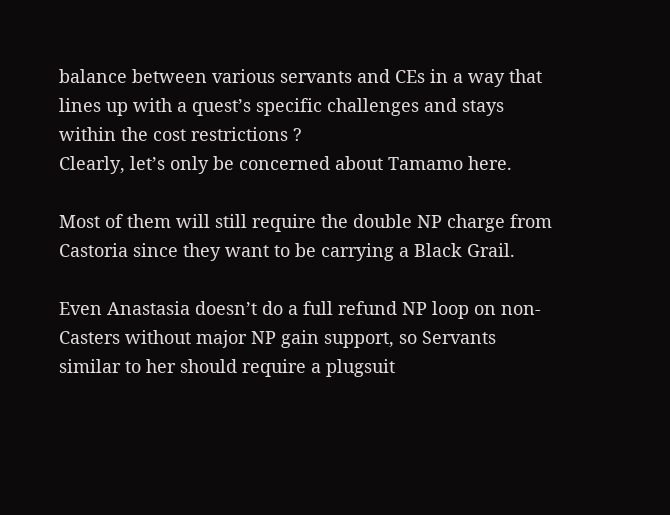balance between various servants and CEs in a way that lines up with a quest’s specific challenges and stays within the cost restrictions ?
Clearly, let’s only be concerned about Tamamo here.

Most of them will still require the double NP charge from Castoria since they want to be carrying a Black Grail.

Even Anastasia doesn’t do a full refund NP loop on non-Casters without major NP gain support, so Servants similar to her should require a plugsuit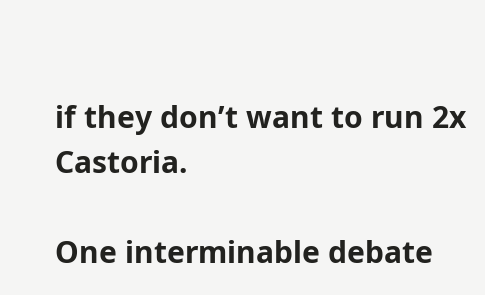if they don’t want to run 2x Castoria.

One interminable debate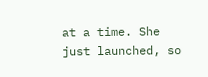at a time. She just launched, so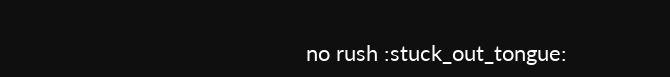no rush :stuck_out_tongue: